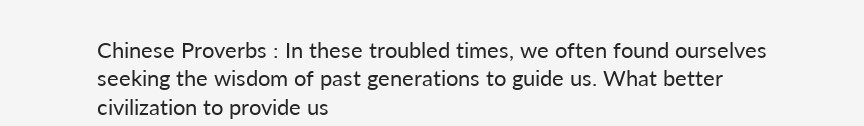Chinese Proverbs : In these troubled times, we often found ourselves seeking the wisdom of past generations to guide us. What better civilization to provide us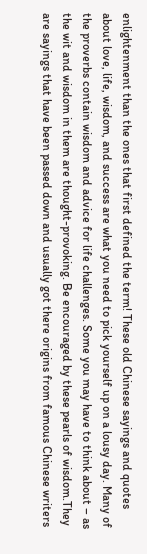enlightenment than the ones that first defined the term! These old Chinese sayings and quotes about love, life, wisdom, and success are what you need to pick yourself up on a lousy day. Many of the proverbs contain wisdom and advice for life challenges. Some you may have to think about – as the wit and wisdom in them are thought-provoking. Be encouraged by these pearls of wisdom.They are sayings that have been passed down and usually got there origins from famous Chinese writers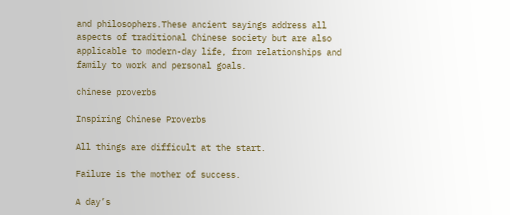and philosophers.These ancient sayings address all aspects of traditional Chinese society but are also applicable to modern-day life, from relationships and family to work and personal goals.

chinese proverbs

Inspiring Chinese Proverbs

All things are difficult at the start.

Failure is the mother of success.

A day’s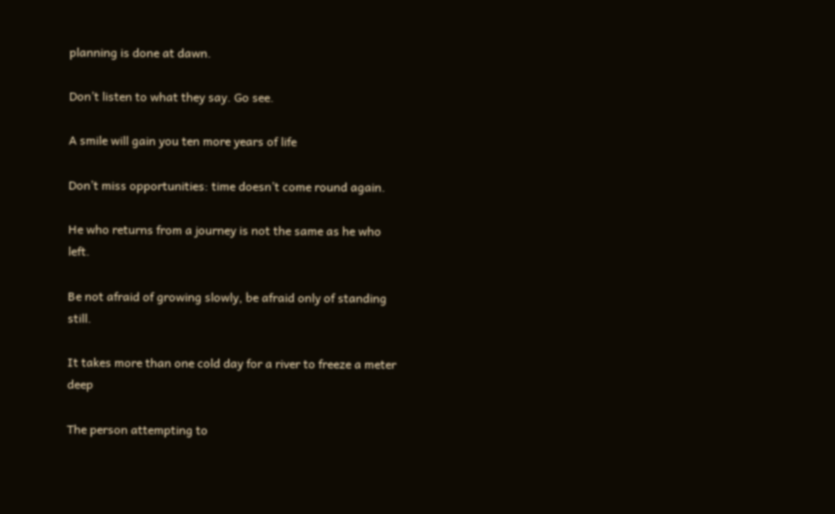planning is done at dawn.

Don’t listen to what they say. Go see.

A smile will gain you ten more years of life

Don’t miss opportunities: time doesn’t come round again.

He who returns from a journey is not the same as he who left.

Be not afraid of growing slowly, be afraid only of standing still.

It takes more than one cold day for a river to freeze a meter deep

The person attempting to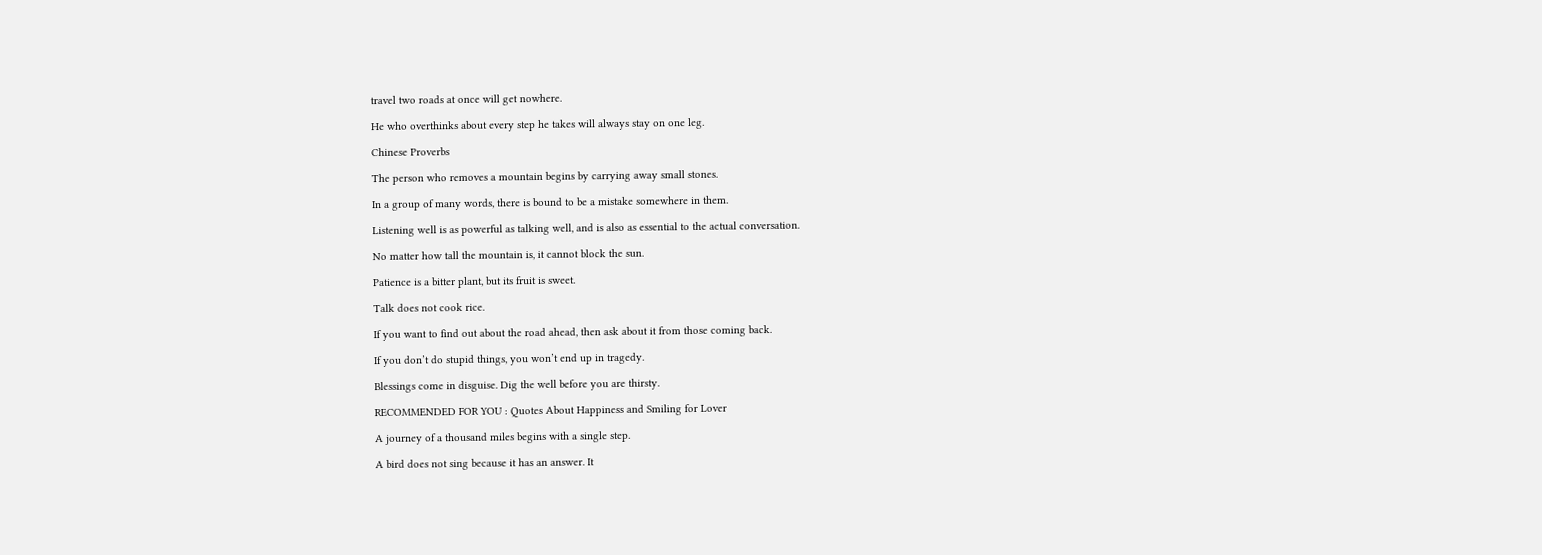travel two roads at once will get nowhere.

He who overthinks about every step he takes will always stay on one leg.

Chinese Proverbs

The person who removes a mountain begins by carrying away small stones.

In a group of many words, there is bound to be a mistake somewhere in them.

Listening well is as powerful as talking well, and is also as essential to the actual conversation.

No matter how tall the mountain is, it cannot block the sun.

Patience is a bitter plant, but its fruit is sweet.

Talk does not cook rice.

If you want to find out about the road ahead, then ask about it from those coming back.

If you don’t do stupid things, you won’t end up in tragedy.

Blessings come in disguise. Dig the well before you are thirsty.

RECOMMENDED FOR YOU : Quotes About Happiness and Smiling for Lover

A journey of a thousand miles begins with a single step.

A bird does not sing because it has an answer. It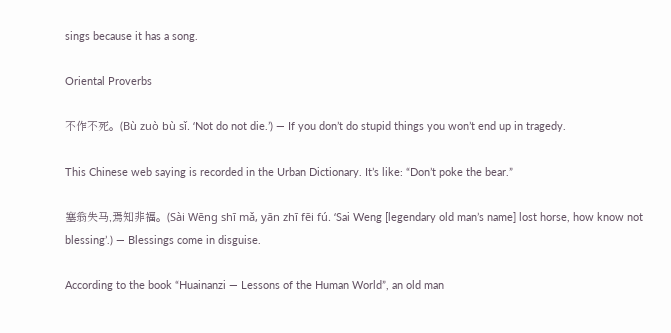sings because it has a song.

Oriental Proverbs

不作不死。(Bù zuò bù sǐ. ‘Not do not die.’) — If you don’t do stupid things you won’t end up in tragedy.

This Chinese web saying is recorded in the Urban Dictionary. It’s like: “Don’t poke the bear.”

塞翁失马,焉知非福。(Sài Wēng shī mǎ, yān zhī fēi fú. ‘Sai Weng [legendary old man’s name] lost horse, how know not blessing’.) — Blessings come in disguise.

According to the book “Huainanzi — Lessons of the Human World”, an old man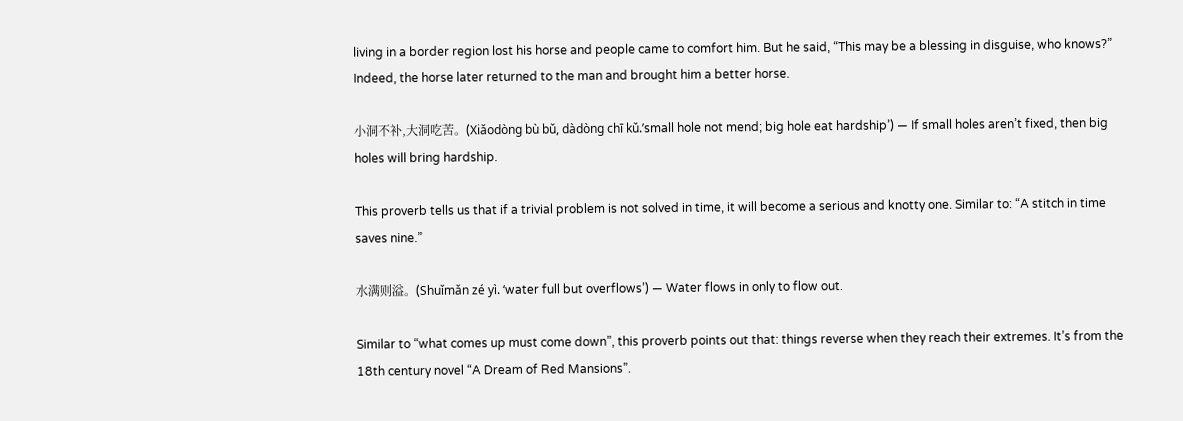living in a border region lost his horse and people came to comfort him. But he said, “This may be a blessing in disguise, who knows?” Indeed, the horse later returned to the man and brought him a better horse.

小洞不补,大洞吃苦。(Xiǎodòng bù bǔ, dàdòng chī kǔ.’small hole not mend; big hole eat hardship’) — If small holes aren’t fixed, then big holes will bring hardship.

This proverb tells us that if a trivial problem is not solved in time, it will become a serious and knotty one. Similar to: “A stitch in time saves nine.”

水满则溢。(Shuǐmǎn zé yì. ‘water full but overflows’) — Water flows in only to flow out.

Similar to “what comes up must come down”, this proverb points out that: things reverse when they reach their extremes. It’s from the 18th century novel “A Dream of Red Mansions”.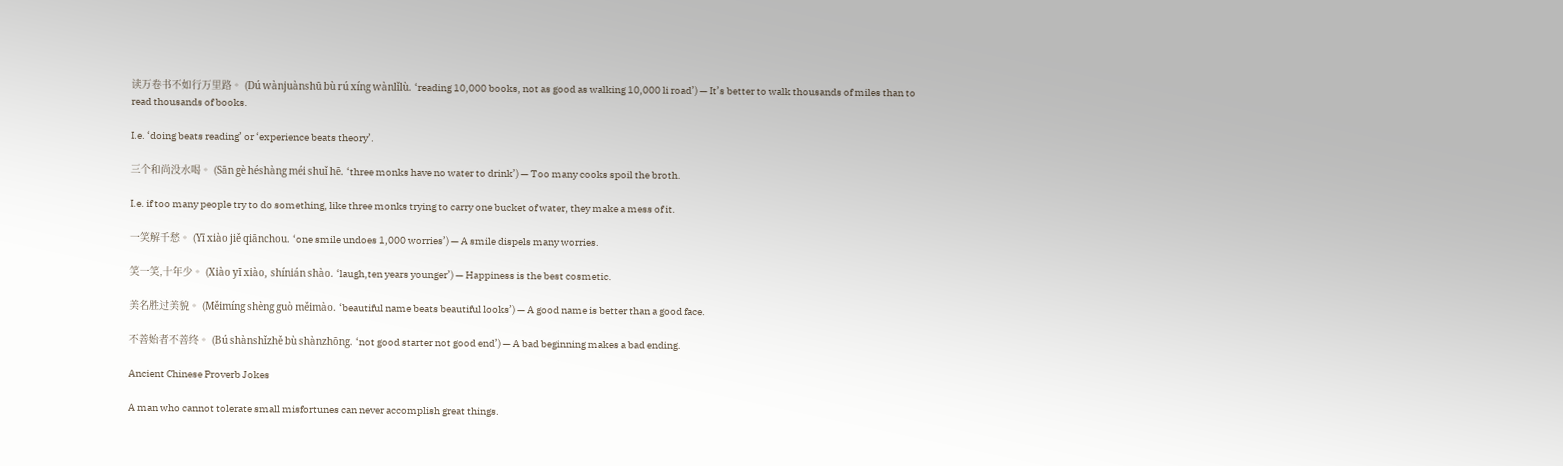读万卷书不如行万里路。 (Dú wànjuànshū bù rú xíng wànlǐlù. ‘reading 10,000 books, not as good as walking 10,000 li road’) — It’s better to walk thousands of miles than to read thousands of books.

I.e. ‘doing beats reading’ or ‘experience beats theory’.

三个和尚没水喝。 (Sān gè héshàng méi shuǐ hē. ‘three monks have no water to drink’) — Too many cooks spoil the broth.

I.e. if too many people try to do something, like three monks trying to carry one bucket of water, they make a mess of it.

一笑解千愁。 (Yī xiào jiě qiānchou. ‘one smile undoes 1,000 worries’) — A smile dispels many worries.

笑一笑,十年少。 (Xiào yī xiào, shínián shào. ‘laugh,ten years younger’) — Happiness is the best cosmetic.

美名胜过美貌。 (Měimíng shèng guò měimào. ‘beautiful name beats beautiful looks’) — A good name is better than a good face.

不善始者不善终。 (Bú shànshǐzhě bù shànzhōng. ‘not good starter not good end’) — A bad beginning makes a bad ending.

Ancient Chinese Proverb Jokes

A man who cannot tolerate small misfortunes can never accomplish great things.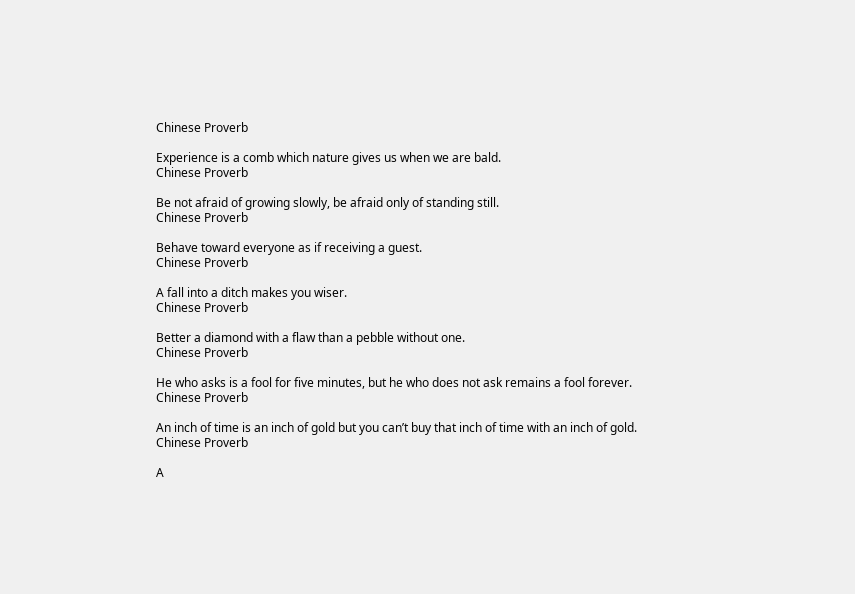Chinese Proverb

Experience is a comb which nature gives us when we are bald.
Chinese Proverb

Be not afraid of growing slowly, be afraid only of standing still.
Chinese Proverb

Behave toward everyone as if receiving a guest.
Chinese Proverb

A fall into a ditch makes you wiser.
Chinese Proverb

Better a diamond with a flaw than a pebble without one.
Chinese Proverb

He who asks is a fool for five minutes, but he who does not ask remains a fool forever.
Chinese Proverb

An inch of time is an inch of gold but you can’t buy that inch of time with an inch of gold.
Chinese Proverb

A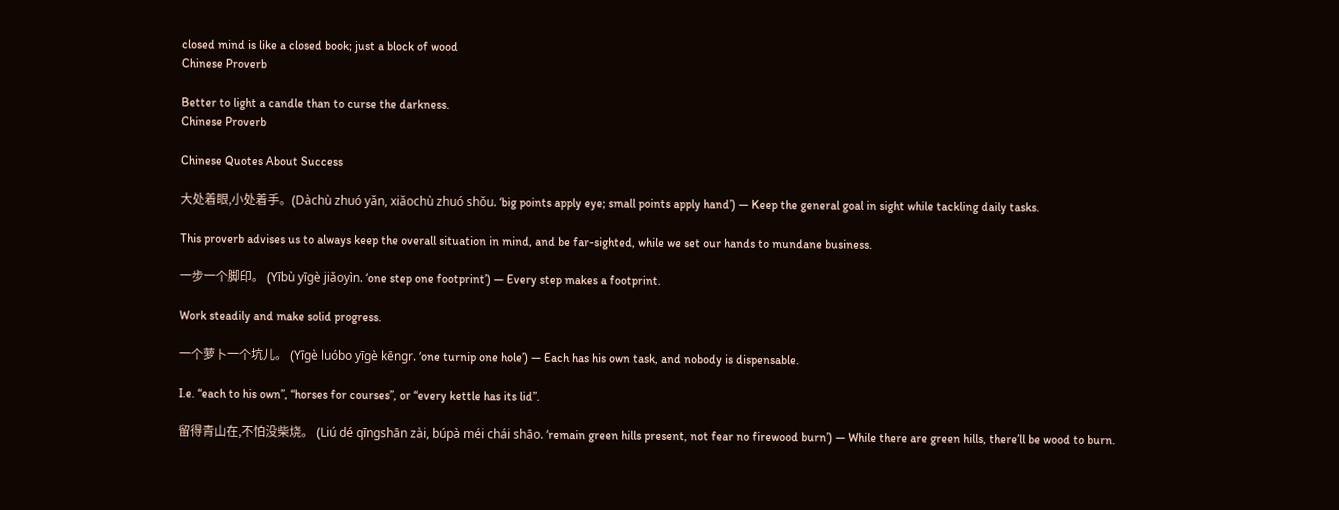closed mind is like a closed book; just a block of wood
Chinese Proverb

Better to light a candle than to curse the darkness.
Chinese Proverb

Chinese Quotes About Success

大处着眼,小处着手。(Dàchù zhuó yǎn, xiǎochù zhuó shǒu. ‘big points apply eye; small points apply hand’) — Keep the general goal in sight while tackling daily tasks.

This proverb advises us to always keep the overall situation in mind, and be far-sighted, while we set our hands to mundane business.

一步一个脚印。 (Yībù yīgè jiǎoyìn. ‘one step one footprint’) — Every step makes a footprint.

Work steadily and make solid progress.

一个萝卜一个坑儿。 (Yīgè luóbo yīgè kēngr. ‘one turnip one hole’) — Each has his own task, and nobody is dispensable.

I.e. “each to his own”, “horses for courses”, or “every kettle has its lid”.

留得青山在,不怕没柴烧。 (Liú dé qīngshān zài, búpà méi chái shāo. ‘remain green hills present, not fear no firewood burn’) — While there are green hills, there’ll be wood to burn.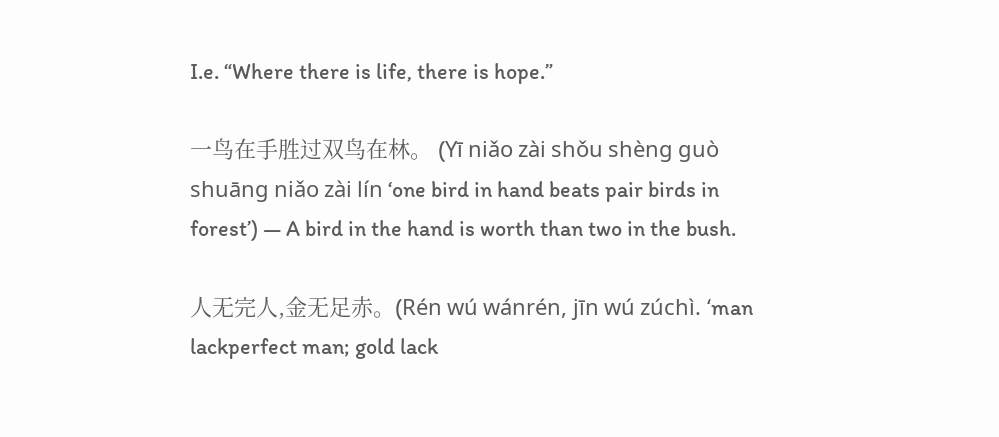I.e. “Where there is life, there is hope.”

一鸟在手胜过双鸟在林。 (Yī niǎo zài shǒu shèng guò shuāng niǎo zài lín ‘one bird in hand beats pair birds in forest’) — A bird in the hand is worth than two in the bush.

人无完人,金无足赤。(Rén wú wánrén, jīn wú zúchì. ‘man lackperfect man; gold lack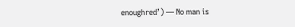enoughred’) — No man is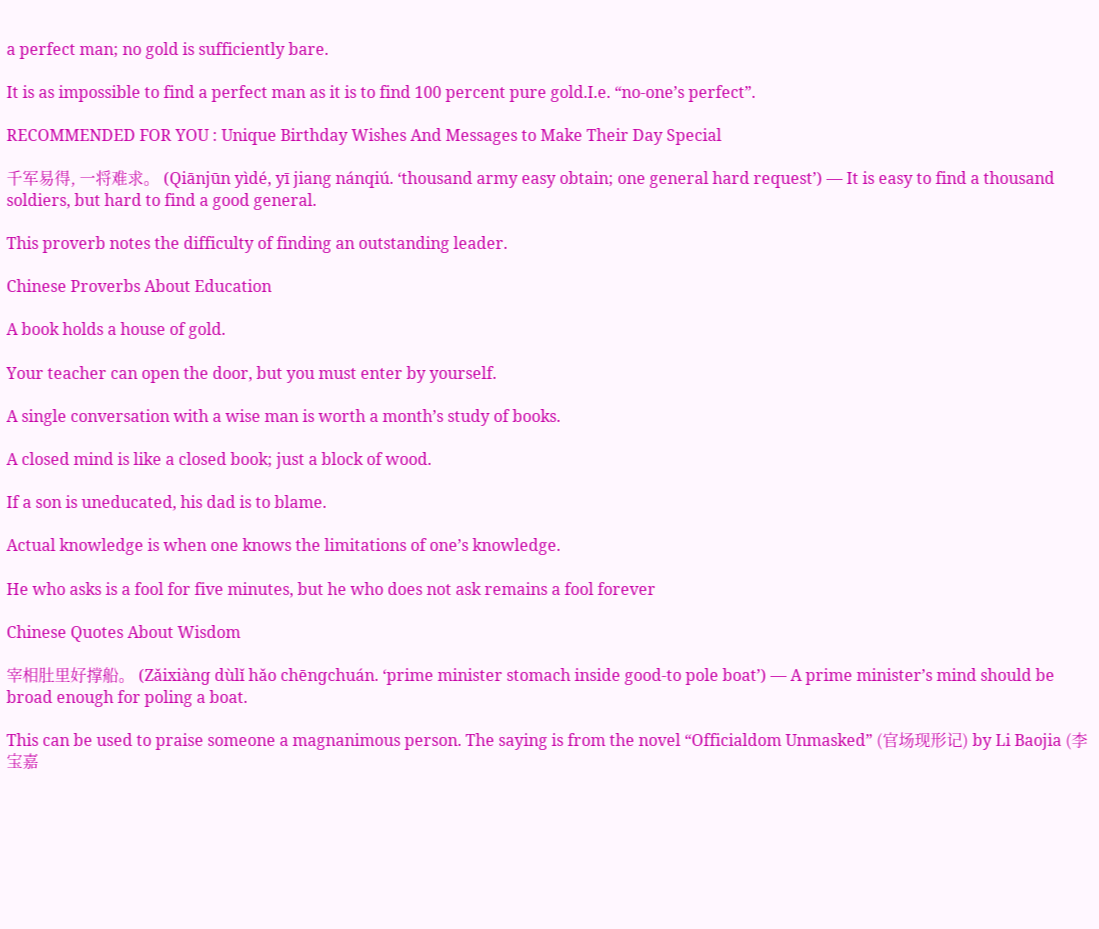a perfect man; no gold is sufficiently bare.

It is as impossible to find a perfect man as it is to find 100 percent pure gold.I.e. “no-one’s perfect”.

RECOMMENDED FOR YOU : Unique Birthday Wishes And Messages to Make Their Day Special

千军易得, 一将难求。 (Qiānjūn yìdé, yī jiang nánqiú. ‘thousand army easy obtain; one general hard request’) — It is easy to find a thousand soldiers, but hard to find a good general.

This proverb notes the difficulty of finding an outstanding leader.

Chinese Proverbs About Education

A book holds a house of gold.

Your teacher can open the door, but you must enter by yourself.

A single conversation with a wise man is worth a month’s study of books.

A closed mind is like a closed book; just a block of wood.

If a son is uneducated, his dad is to blame.

Actual knowledge is when one knows the limitations of one’s knowledge.

He who asks is a fool for five minutes, but he who does not ask remains a fool forever

Chinese Quotes About Wisdom

宰相肚里好撑船。 (Zǎixiànɡ dùlǐ hǎo chēnɡchuán. ‘prime minister stomach inside good-to pole boat’) — A prime minister’s mind should be broad enough for poling a boat.

This can be used to praise someone a magnanimous person. The saying is from the novel “Officialdom Unmasked” (官场现形记) by Li Baojia (李宝嘉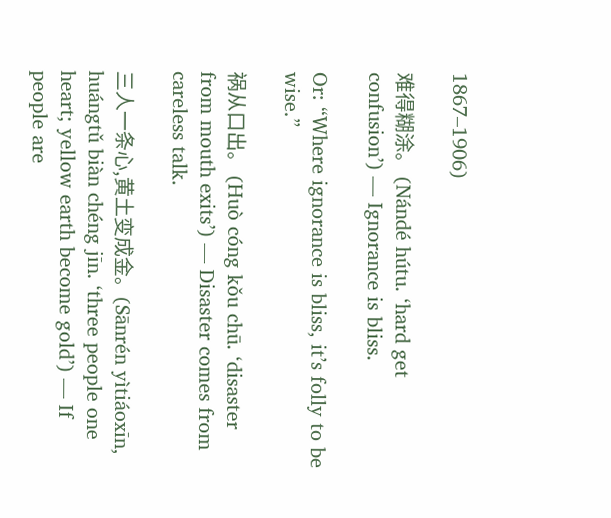1867–1906)

难得糊涂。 (Nándé hútu. ‘hard get confusion’) — Ignorance is bliss.

Or: “Where ignorance is bliss, it’s folly to be wise.”

祸从口出。 (Huò cóng kǒu chū. ‘disaster from mouth exits’) — Disaster comes from careless talk.

三人一条心,黄土变成金。(Sānrén yìtiáoxīn, huángtǔ biàn chéng jīn. ‘three people one heart; yellow earth become gold’) — If people are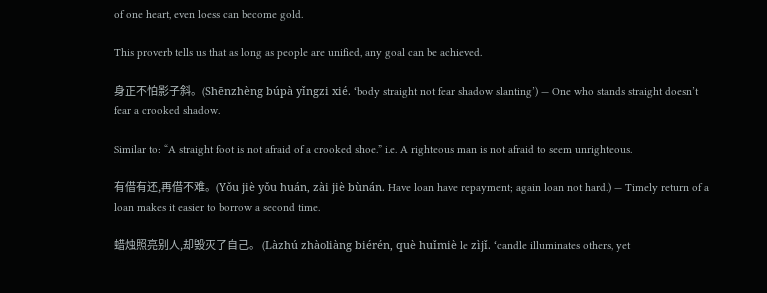of one heart, even loess can become gold.

This proverb tells us that as long as people are unified, any goal can be achieved.

身正不怕影子斜。(Shēnzhèng búpà yǐngzi xié. ‘body straight not fear shadow slanting’) — One who stands straight doesn’t fear a crooked shadow.

Similar to: “A straight foot is not afraid of a crooked shoe.” i.e. A righteous man is not afraid to seem unrighteous.

有借有还,再借不难。(Yǒu jiè yǒu huán, zài jiè bùnán. Have loan have repayment; again loan not hard.) — Timely return of a loan makes it easier to borrow a second time.

蜡烛照亮别人,却毁灭了自己。 (Làzhú zhàoliàng biérén, què huǐmiè le zìjǐ. ‘candle illuminates others, yet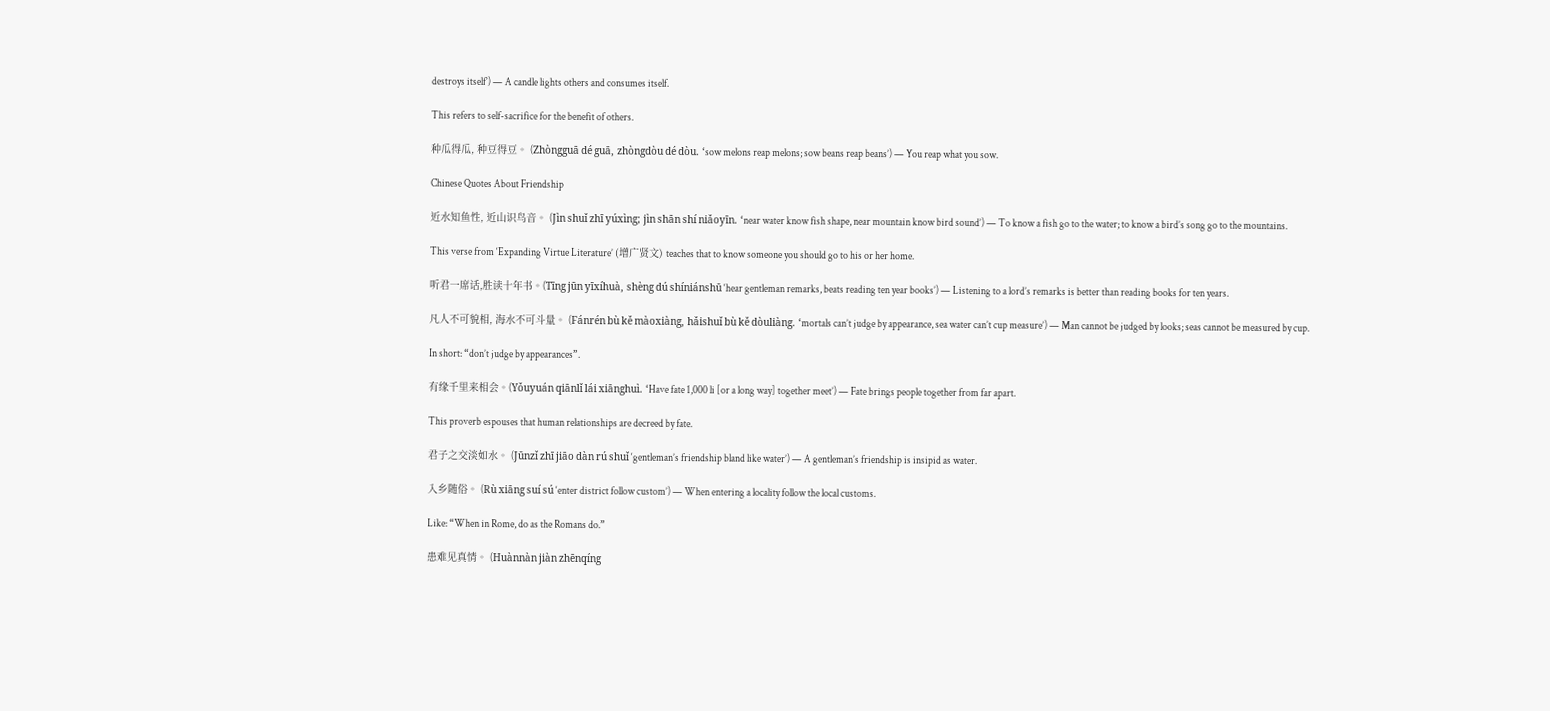destroys itself’) — A candle lights others and consumes itself.

This refers to self-sacrifice for the benefit of others.

种瓜得瓜, 种豆得豆。 (Zhòngguā dé guā, zhòngdòu dé dòu. ‘sow melons reap melons; sow beans reap beans’) — You reap what you sow.

Chinese Quotes About Friendship

近水知鱼性, 近山识鸟音。 (Jìn shuǐ zhī yúxìng; jìn shān shí niǎoyīn. ‘near water know fish shape, near mountain know bird sound’) — To know a fish go to the water; to know a bird’s song go to the mountains.

This verse from ‘Expanding Virtue Literature’ (增广贤文) teaches that to know someone you should go to his or her home.

听君一席话,胜读十年书。(Tīng jūn yīxíhuà, shèng dú shíniánshū ‘hear gentleman remarks, beats reading ten year books’) — Listening to a lord’s remarks is better than reading books for ten years.

凡人不可貌相, 海水不可斗量。 (Fánrén bù kě màoxiàng, hǎishuǐ bù kě dòuliàng. ‘mortals can’t judge by appearance, sea water can’t cup measure’) — Man cannot be judged by looks; seas cannot be measured by cup.

In short: “don’t judge by appearances”.

有缘千里来相会。(Yǒuyuán qiānlǐ lái xiānghuì. ‘Have fate 1,000 li [or a long way] together meet’) — Fate brings people together from far apart.

This proverb espouses that human relationships are decreed by fate.

君子之交淡如水。 (Jūnzǐ zhī jiāo dàn rú shuǐ ‘gentleman’s friendship bland like water’) — A gentleman’s friendship is insipid as water.

入乡随俗。 (Rù xiāng suí sú ‘enter district follow custom’) — When entering a locality follow the local customs.

Like: “When in Rome, do as the Romans do.”

患难见真情。 (Huànnàn jiàn zhēnqíng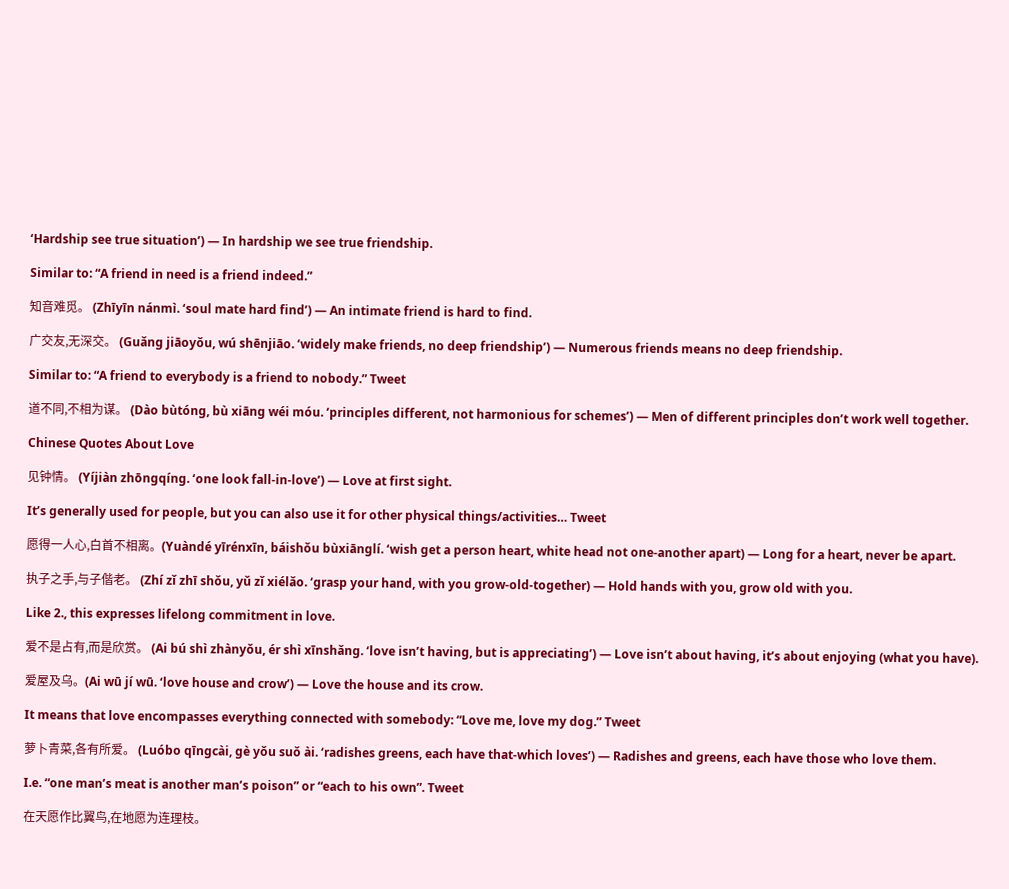‘Hardship see true situation’) — In hardship we see true friendship.

Similar to: “A friend in need is a friend indeed.”

知音难觅。 (Zhīyīn nánmì. ‘soul mate hard find’) — An intimate friend is hard to find.

广交友,无深交。 (Guǎng jiāoyǒu, wú shēnjiāo. ‘widely make friends, no deep friendship’) — Numerous friends means no deep friendship.

Similar to: “A friend to everybody is a friend to nobody.” Tweet

道不同,不相为谋。 (Dào bùtóng, bù xiāng wéi móu. ‘principles different, not harmonious for schemes’) — Men of different principles don’t work well together.

Chinese Quotes About Love

见钟情。 (Yíjiàn zhōngqíng. ‘one look fall-in-love’) — Love at first sight.

It’s generally used for people, but you can also use it for other physical things/activities… Tweet

愿得一人心,白首不相离。(Yuàndé yīrénxīn, báishǒu bùxiānglí. ‘wish get a person heart, white head not one-another apart) — Long for a heart, never be apart.

执子之手,与子偕老。 (Zhí zǐ zhī shǒu, yǔ zǐ xiélǎo. ‘grasp your hand, with you grow-old-together) — Hold hands with you, grow old with you.

Like 2., this expresses lifelong commitment in love.

爱不是占有,而是欣赏。 (Ai bú shì zhànyǒu, ér shì xīnshǎng. ‘love isn’t having, but is appreciating’) — Love isn’t about having, it’s about enjoying (what you have).

爱屋及乌。(Ai wū jí wū. ‘love house and crow’) — Love the house and its crow.

It means that love encompasses everything connected with somebody: “Love me, love my dog.” Tweet

萝卜青菜,各有所爱。 (Luóbo qīngcài, gè yǒu suǒ ài. ‘radishes greens, each have that-which loves’) — Radishes and greens, each have those who love them.

I.e. “one man’s meat is another man’s poison” or “each to his own”. Tweet

在天愿作比翼鸟,在地愿为连理枝。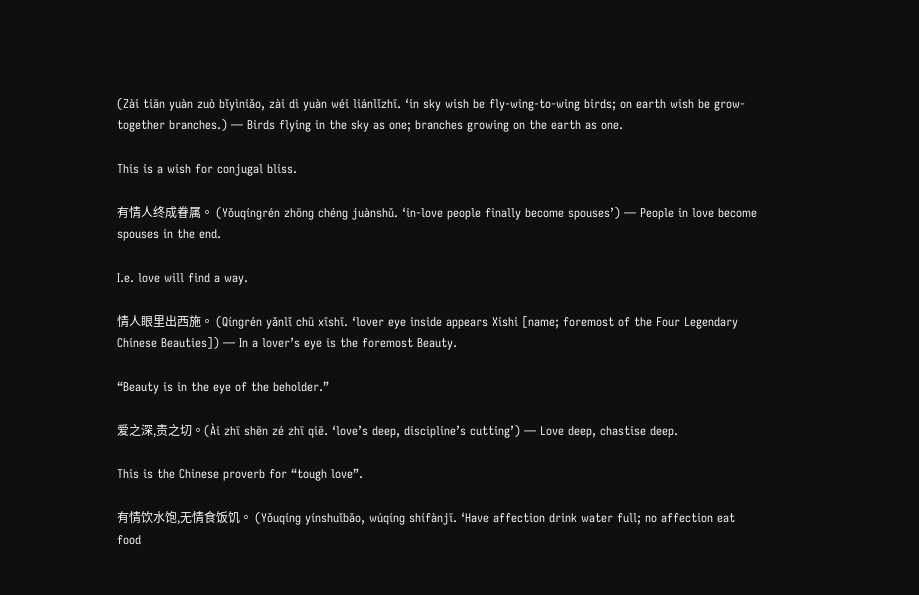(Zài tiān yuàn zuò bǐyìniǎo, zài dì yuàn wéi liánlǐzhī. ‘in sky wish be fly-wing-to-wing birds; on earth wish be grow-together branches.) — Birds flying in the sky as one; branches growing on the earth as one.

This is a wish for conjugal bliss.

有情人终成眷属。 (Yǒuqínɡrén zhōnɡ chénɡ juànshǔ. ‘in-love people finally become spouses’) — People in love become spouses in the end.

I.e. love will find a way.

情人眼里出西施。 (Qínɡrén yǎnlǐ chū xīshī. ‘lover eye inside appears Xishi [name; foremost of the Four Legendary Chinese Beauties]) — In a lover’s eye is the foremost Beauty.

“Beauty is in the eye of the beholder.”

爱之深,责之切。(Ài zhī shēn zé zhī qiē. ‘love’s deep, discipline’s cutting’) — Love deep, chastise deep.

This is the Chinese proverb for “tough love”.

有情饮水饱,无情食饭饥。 (Yǒuqínɡ yínshuǐbǎo, wúqínɡ shífànjī. ‘Have affection drink water full; no affection eat food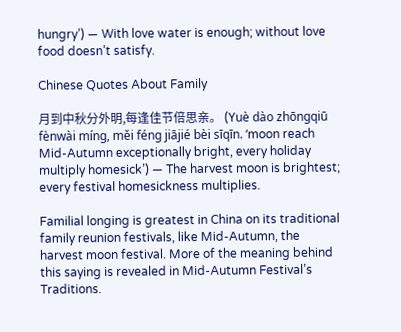hungry’) — With love water is enough; without love food doesn’t satisfy.

Chinese Quotes About Family

月到中秋分外明,每逢佳节倍思亲。 (Yuè dào zhōngqiū fènwài míng, měi féng jiājié bèi sīqīn. ‘moon reach Mid-Autumn exceptionally bright, every holiday multiply homesick’) — The harvest moon is brightest; every festival homesickness multiplies.

Familial longing is greatest in China on its traditional family reunion festivals, like Mid-Autumn, the harvest moon festival. More of the meaning behind this saying is revealed in Mid-Autumn Festival’s Traditions.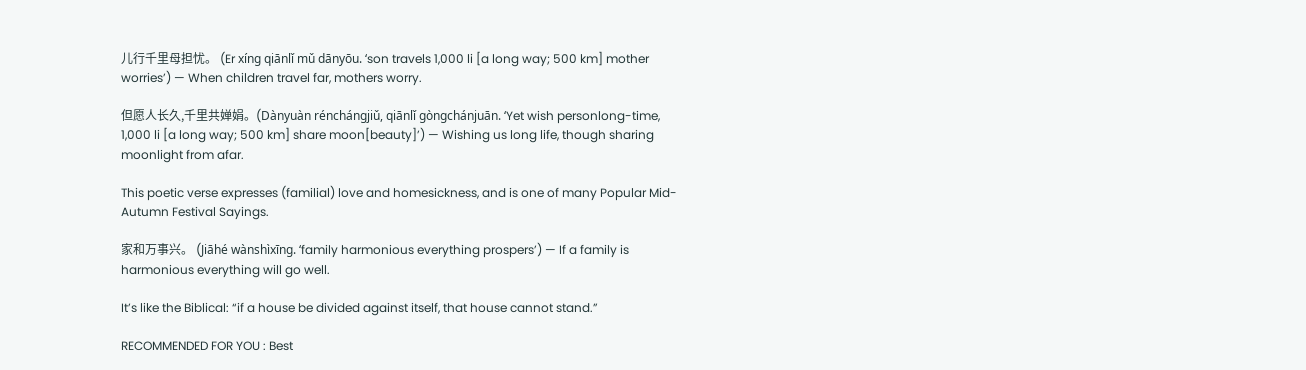儿行千里母担忧。 (Er xíng qiānlǐ mǔ dānyōu. ‘son travels 1,000 li [a long way; 500 km] mother worries’) — When children travel far, mothers worry.

但愿人长久,千里共婵娟。(Dànyuàn rénchángjiǔ, qiānlǐ gòngchánjuān. ‘Yet wish personlong-time, 1,000 li [a long way; 500 km] share moon[beauty]’) — Wishing us long life, though sharing moonlight from afar.

This poetic verse expresses (familial) love and homesickness, and is one of many Popular Mid-Autumn Festival Sayings.

家和万事兴。 (Jiāhé wànshìxīnɡ. ‘family harmonious everything prospers’) — If a family is harmonious everything will go well.

It’s like the Biblical: “if a house be divided against itself, that house cannot stand.”

RECOMMENDED FOR YOU : Best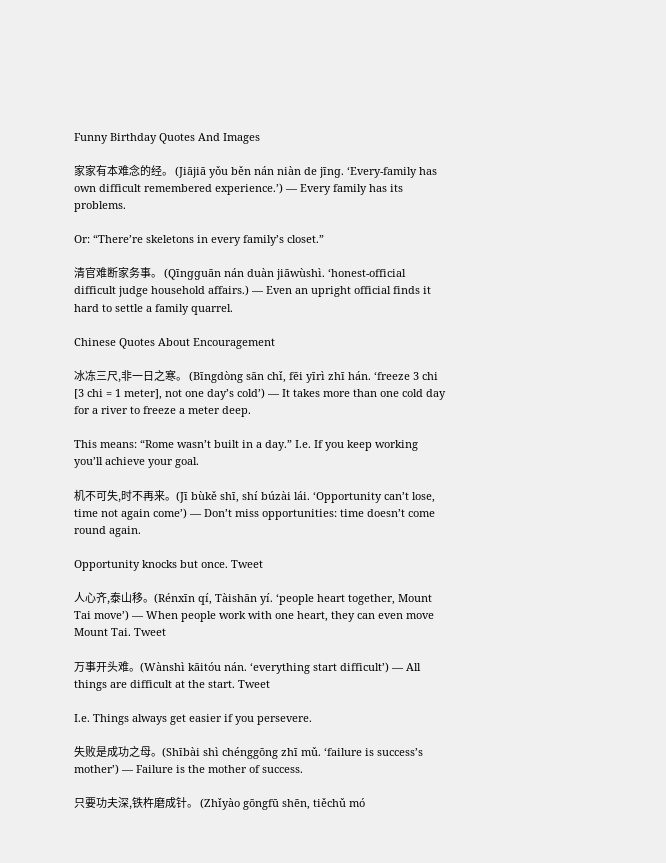Funny Birthday Quotes And Images

家家有本难念的经。 (Jiājiā yǒu běn nán niàn de jīnɡ. ‘Every-family has own difficult remembered experience.’) — Every family has its problems.

Or: “There’re skeletons in every family’s closet.”

清官难断家务事。 (Qīnɡɡuān nán duàn jiāwùshì. ‘honest-official difficult judge household affairs.) — Even an upright official finds it hard to settle a family quarrel.

Chinese Quotes About Encouragement

冰冻三尺,非一日之寒。 (Bīngdòng sān chǐ, fēi yīrì zhī hán. ‘freeze 3 chi [3 chi = 1 meter], not one day’s cold’) — It takes more than one cold day for a river to freeze a meter deep.

This means: “Rome wasn’t built in a day.” I.e. If you keep working you’ll achieve your goal.

机不可失,时不再来。(Jī bùkě shī, shí búzài lái. ‘Opportunity can’t lose, time not again come’) — Don’t miss opportunities: time doesn’t come round again.

Opportunity knocks but once. Tweet

人心齐,泰山移。(Rénxīn qí, Tàishān yí. ‘people heart together, Mount Tai move’) — When people work with one heart, they can even move Mount Tai. Tweet

万事开头难。(Wànshì kāitóu nán. ‘everything start difficult’) — All things are difficult at the start. Tweet

I.e. Things always get easier if you persevere.

失败是成功之母。(Shībài shì chénggōng zhī mǔ. ‘failure is success’s mother’) — Failure is the mother of success.

只要功夫深,铁杵磨成针。 (Zhǐyào gōngfū shēn, tiěchǔ mó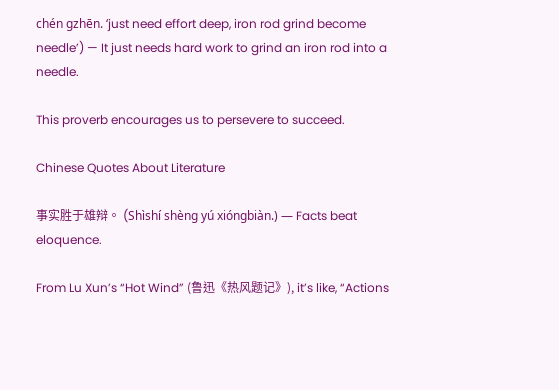chén gzhēn. ‘just need effort deep, iron rod grind become needle’) — It just needs hard work to grind an iron rod into a needle.

This proverb encourages us to persevere to succeed.

Chinese Quotes About Literature

事实胜于雄辩。 (Shìshí shèng yú xióngbiàn.) — Facts beat eloquence.

From Lu Xun’s “Hot Wind” (鲁迅《热风题记》), it’s like, “Actions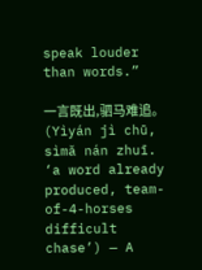speak louder than words.”

一言既出,驷马难追。(Yìyán jì chū, sìmǎ nán zhuī. ‘a word already produced, team-of-4-horses difficult chase’) — A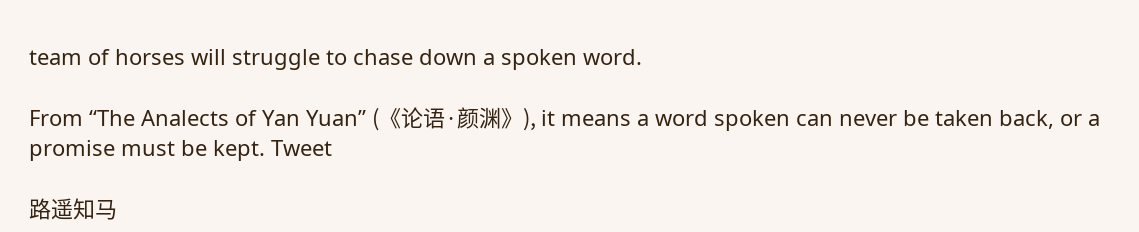team of horses will struggle to chase down a spoken word.

From “The Analects of Yan Yuan” (《论语·颜渊》), it means a word spoken can never be taken back, or a promise must be kept. Tweet

路遥知马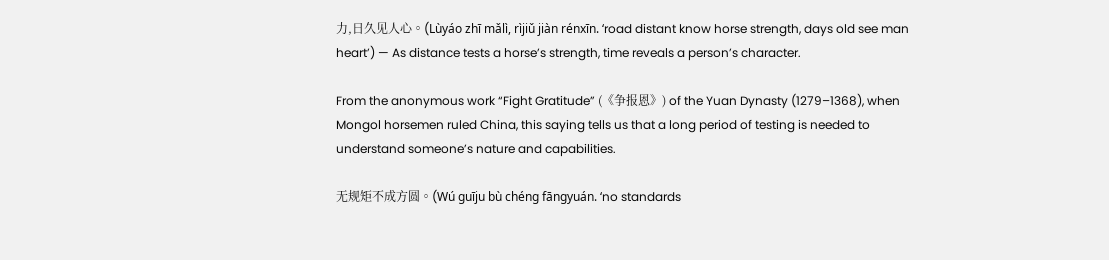力,日久见人心。(Lùyáo zhī mǎlì, rìjiǔ jiàn rénxīn. ‘road distant know horse strength, days old see man heart’) — As distance tests a horse’s strength, time reveals a person’s character.

From the anonymous work “Fight Gratitude” (《争报恩》) of the Yuan Dynasty (1279–1368), when Mongol horsemen ruled China, this saying tells us that a long period of testing is needed to understand someone’s nature and capabilities.

无规矩不成方圆。(Wú guīju bù chéng fāngyuán. ‘no standards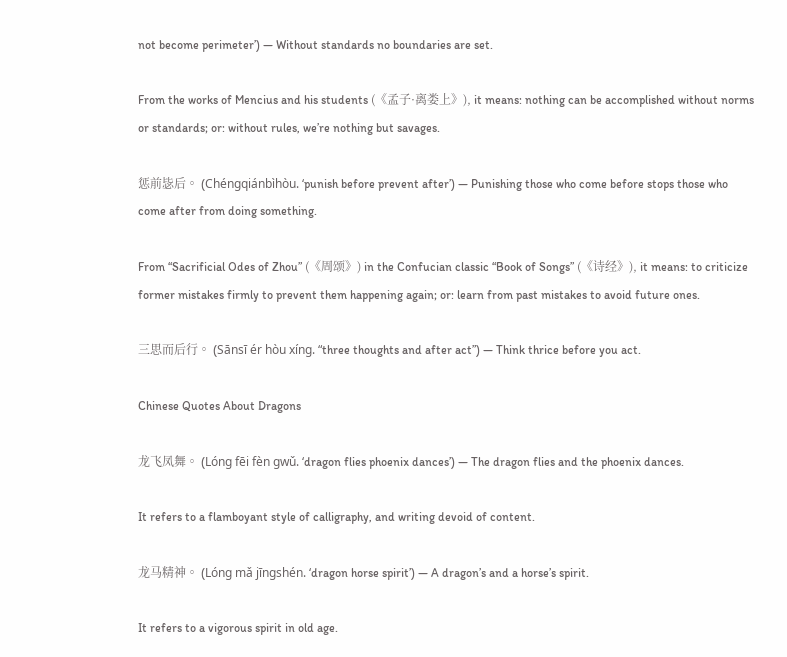not become perimeter’) — Without standards no boundaries are set.

From the works of Mencius and his students (《孟子·离娄上》), it means: nothing can be accomplished without norms or standards; or: without rules, we’re nothing but savages.

惩前毖后。 (Chéngqiánbìhòu. ‘punish before prevent after’) — Punishing those who come before stops those who come after from doing something.

From “Sacrificial Odes of Zhou” (《周颂》) in the Confucian classic “Book of Songs” (《诗经》), it means: to criticize former mistakes firmly to prevent them happening again; or: learn from past mistakes to avoid future ones.

三思而后行。 (Sānsī ér hòu xíng. “three thoughts and after act”) — Think thrice before you act.

Chinese Quotes About Dragons

龙飞凤舞。 (Lóng fēi fèn gwǔ. ‘dragon flies phoenix dances’) — The dragon flies and the phoenix dances.

It refers to a flamboyant style of calligraphy, and writing devoid of content.

龙马精神。 (Lóng mǎ jīngshén. ‘dragon horse spirit’) — A dragon’s and a horse’s spirit.

It refers to a vigorous spirit in old age.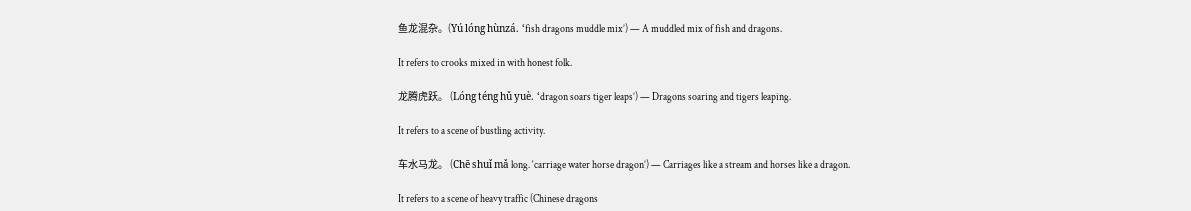鱼龙混杂。(Yú lóng hùnzá. ‘fish dragons muddle mix’) — A muddled mix of fish and dragons.

It refers to crooks mixed in with honest folk.

龙腾虎跃。 (Lóng téng hǔ yuè. ‘dragon soars tiger leaps’) — Dragons soaring and tigers leaping.

It refers to a scene of bustling activity.

车水马龙。 (Chē shuǐ mǎ long. ‘carriage water horse dragon’) — Carriages like a stream and horses like a dragon.

It refers to a scene of heavy traffic (Chinese dragons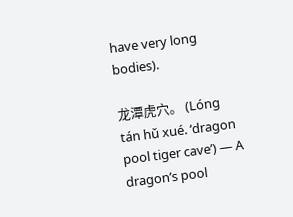have very long bodies).

龙潭虎穴。 (Lóng tán hǔ xué. ‘dragon pool tiger cave’) — A dragon’s pool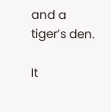and a tiger’s den.

It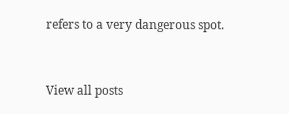refers to a very dangerous spot.


View all posts